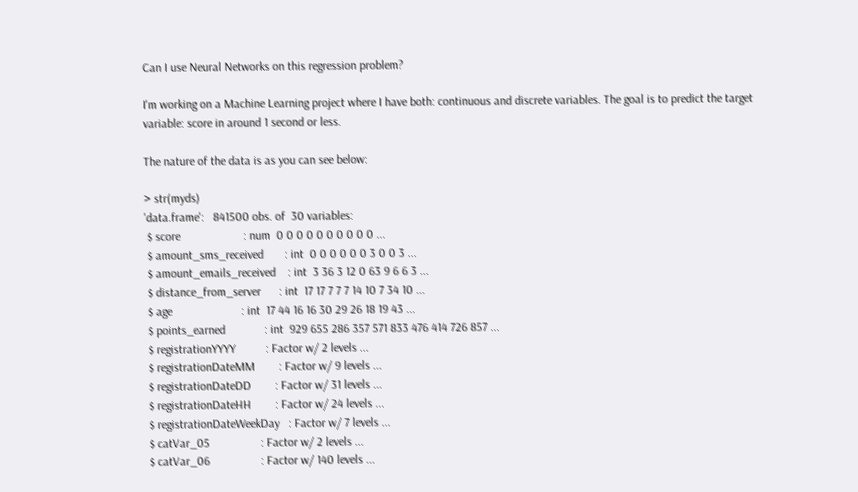Can I use Neural Networks on this regression problem?

I'm working on a Machine Learning project where I have both: continuous and discrete variables. The goal is to predict the target variable: score in around 1 second or less.

The nature of the data is as you can see below:

> str(myds)
'data.frame':   841500 obs. of  30 variables:
 $ score                     : num  0 0 0 0 0 0 0 0 0 0 ...
 $ amount_sms_received       : int  0 0 0 0 0 0 3 0 0 3 ...
 $ amount_emails_received    : int  3 36 3 12 0 63 9 6 6 3 ...
 $ distance_from_server      : int  17 17 7 7 7 14 10 7 34 10 ...
 $ age                       : int  17 44 16 16 30 29 26 18 19 43 ...
 $ points_earned             : int  929 655 286 357 571 833 476 414 726 857 ...
 $ registrationYYYY          : Factor w/ 2 levels ...
 $ registrationDateMM        : Factor w/ 9 levels ...
 $ registrationDateDD        : Factor w/ 31 levels ...
 $ registrationDateHH        : Factor w/ 24 levels ...
 $ registrationDateWeekDay   : Factor w/ 7 levels ...
 $ catVar_05                 : Factor w/ 2 levels ...
 $ catVar_06                 : Factor w/ 140 levels ...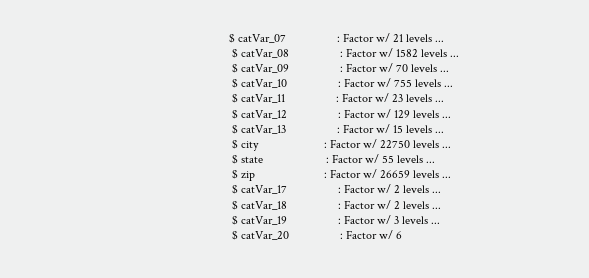$ catVar_07                 : Factor w/ 21 levels ...
 $ catVar_08                 : Factor w/ 1582 levels ...
 $ catVar_09                 : Factor w/ 70 levels ...
 $ catVar_10                 : Factor w/ 755 levels ...
 $ catVar_11                 : Factor w/ 23 levels ...
 $ catVar_12                 : Factor w/ 129 levels ...
 $ catVar_13                 : Factor w/ 15 levels ...
 $ city                      : Factor w/ 22750 levels ...
 $ state                     : Factor w/ 55 levels ...
 $ zip                       : Factor w/ 26659 levels ...
 $ catVar_17                 : Factor w/ 2 levels ...
 $ catVar_18                 : Factor w/ 2 levels ...
 $ catVar_19                 : Factor w/ 3 levels ...
 $ catVar_20                 : Factor w/ 6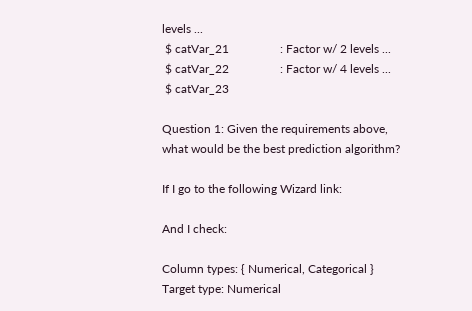levels ...
 $ catVar_21                 : Factor w/ 2 levels ...
 $ catVar_22                 : Factor w/ 4 levels ...
 $ catVar_23

Question 1: Given the requirements above, what would be the best prediction algorithm?

If I go to the following Wizard link:

And I check:

Column types: { Numerical, Categorical }
Target type: Numerical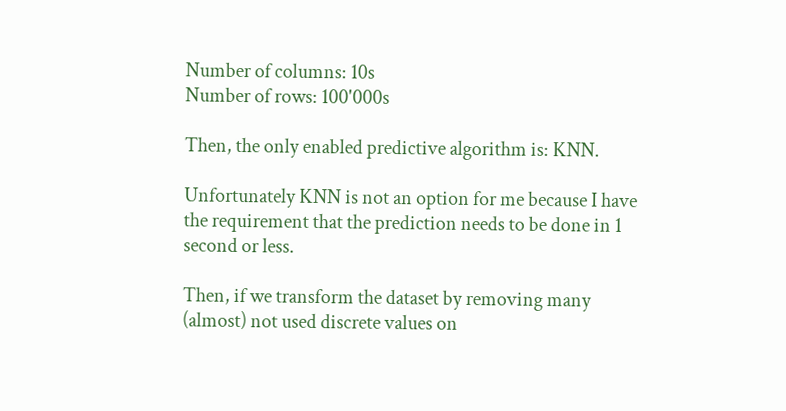Number of columns: 10s
Number of rows: 100'000s

Then, the only enabled predictive algorithm is: KNN.

Unfortunately KNN is not an option for me because I have the requirement that the prediction needs to be done in 1 second or less.

Then, if we transform the dataset by removing many (almost) not used discrete values on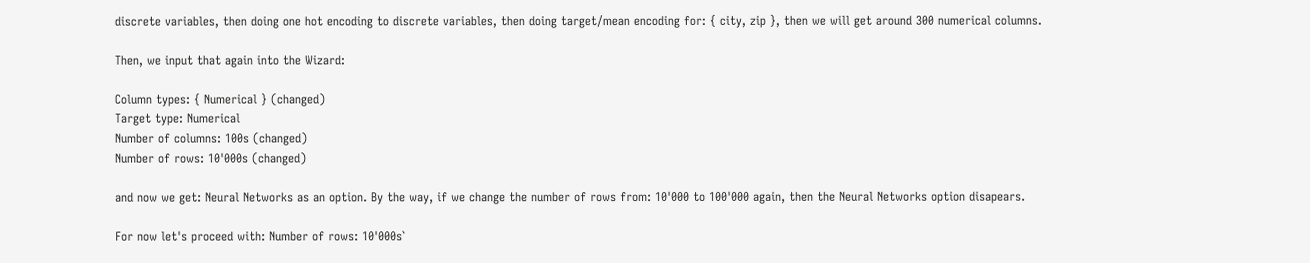discrete variables, then doing one hot encoding to discrete variables, then doing target/mean encoding for: { city, zip }, then we will get around 300 numerical columns.

Then, we input that again into the Wizard:

Column types: { Numerical } (changed)
Target type: Numerical
Number of columns: 100s (changed)
Number of rows: 10'000s (changed)

and now we get: Neural Networks as an option. By the way, if we change the number of rows from: 10'000 to 100'000 again, then the Neural Networks option disapears.

For now let's proceed with: Number of rows: 10'000s`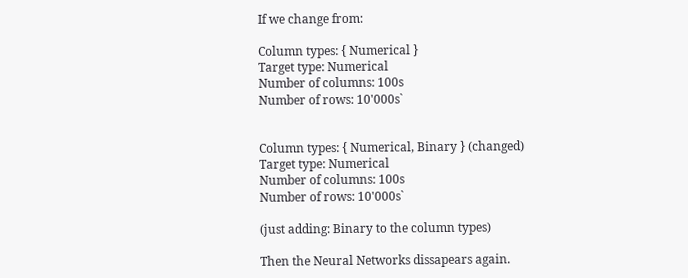If we change from:

Column types: { Numerical }
Target type: Numerical
Number of columns: 100s
Number of rows: 10'000s`


Column types: { Numerical, Binary } (changed)
Target type: Numerical
Number of columns: 100s
Number of rows: 10'000s`

(just adding: Binary to the column types)

Then the Neural Networks dissapears again.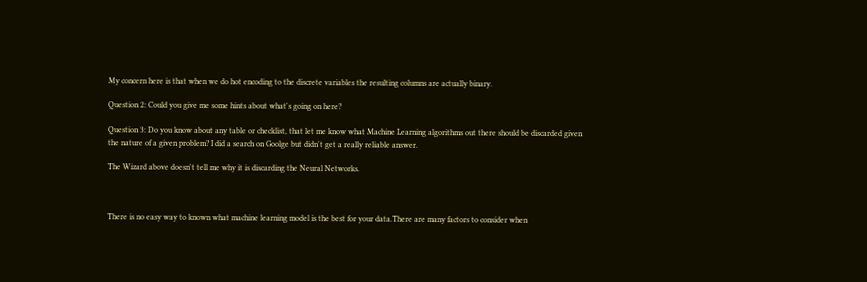My concern here is that when we do hot encoding to the discrete variables the resulting columns are actually binary.

Question 2: Could you give me some hints about what's going on here?

Question 3: Do you know about any table or checklist, that let me know what Machine Learning algorithms out there should be discarded given the nature of a given problem? I did a search on Goolge but didn't get a really reliable answer.

The Wizard above doesn't tell me why it is discarding the Neural Networks.



There is no easy way to known what machine learning model is the best for your data.There are many factors to consider when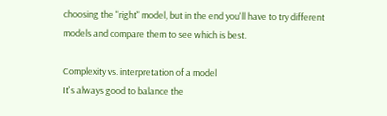choosing the "right" model, but in the end you'll have to try different models and compare them to see which is best.

Complexity vs. interpretation of a model
It's always good to balance the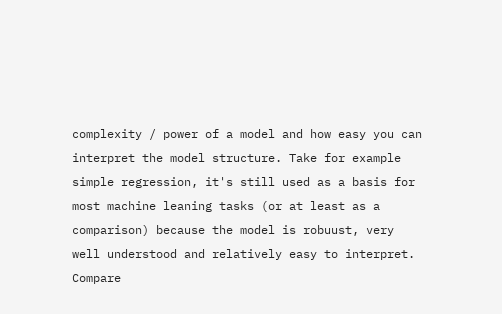complexity / power of a model and how easy you can interpret the model structure. Take for example simple regression, it's still used as a basis for most machine leaning tasks (or at least as a comparison) because the model is robuust, very well understood and relatively easy to interpret. Compare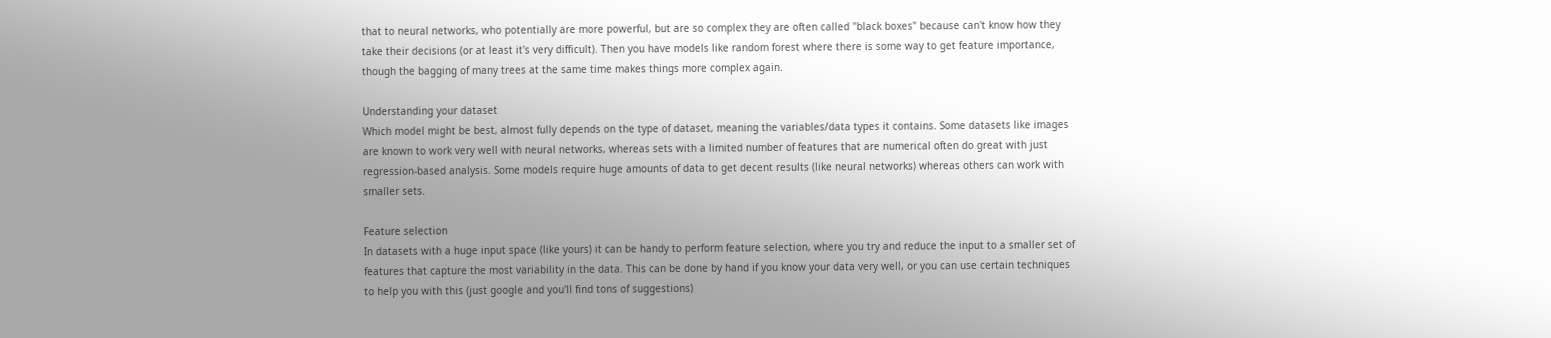that to neural networks, who potentially are more powerful, but are so complex they are often called "black boxes" because can't know how they take their decisions (or at least it's very difficult). Then you have models like random forest where there is some way to get feature importance, though the bagging of many trees at the same time makes things more complex again.

Understanding your dataset
Which model might be best, almost fully depends on the type of dataset, meaning the variables/data types it contains. Some datasets like images are known to work very well with neural networks, whereas sets with a limited number of features that are numerical often do great with just regression-based analysis. Some models require huge amounts of data to get decent results (like neural networks) whereas others can work with smaller sets.

Feature selection
In datasets with a huge input space (like yours) it can be handy to perform feature selection, where you try and reduce the input to a smaller set of features that capture the most variability in the data. This can be done by hand if you know your data very well, or you can use certain techniques to help you with this (just google and you'll find tons of suggestions)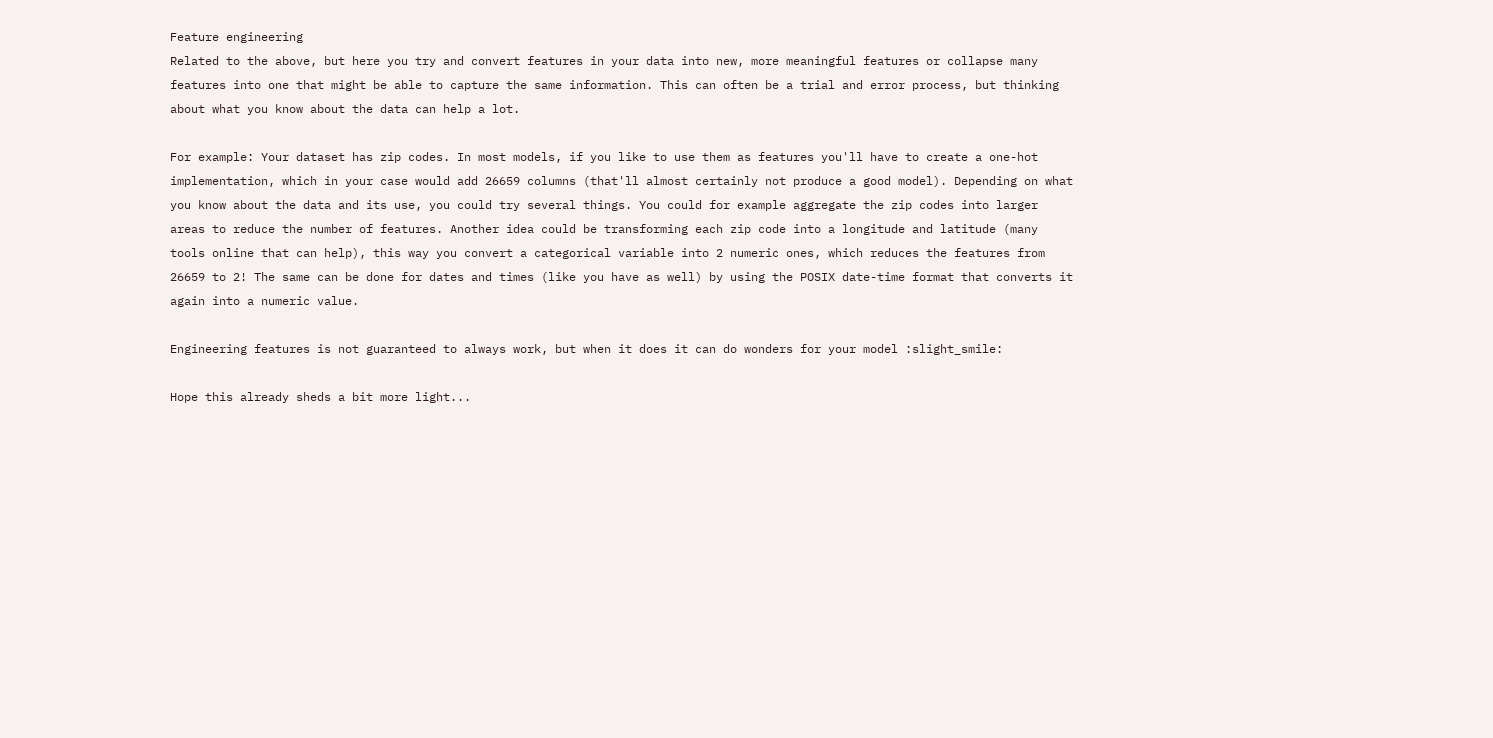Feature engineering
Related to the above, but here you try and convert features in your data into new, more meaningful features or collapse many features into one that might be able to capture the same information. This can often be a trial and error process, but thinking about what you know about the data can help a lot.

For example: Your dataset has zip codes. In most models, if you like to use them as features you'll have to create a one-hot implementation, which in your case would add 26659 columns (that'll almost certainly not produce a good model). Depending on what you know about the data and its use, you could try several things. You could for example aggregate the zip codes into larger areas to reduce the number of features. Another idea could be transforming each zip code into a longitude and latitude (many tools online that can help), this way you convert a categorical variable into 2 numeric ones, which reduces the features from 26659 to 2! The same can be done for dates and times (like you have as well) by using the POSIX date-time format that converts it again into a numeric value.

Engineering features is not guaranteed to always work, but when it does it can do wonders for your model :slight_smile:

Hope this already sheds a bit more light...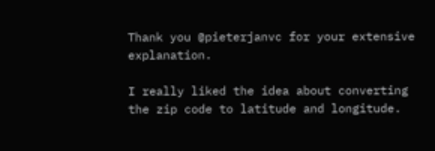Thank you @pieterjanvc for your extensive explanation.

I really liked the idea about converting the zip code to latitude and longitude.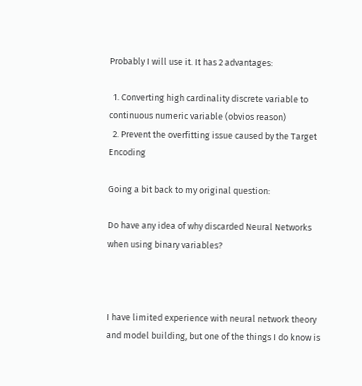Probably I will use it. It has 2 advantages:

  1. Converting high cardinality discrete variable to continuous numeric variable (obvios reason)
  2. Prevent the overfitting issue caused by the Target Encoding

Going a bit back to my original question:

Do have any idea of why discarded Neural Networks when using binary variables?



I have limited experience with neural network theory and model building, but one of the things I do know is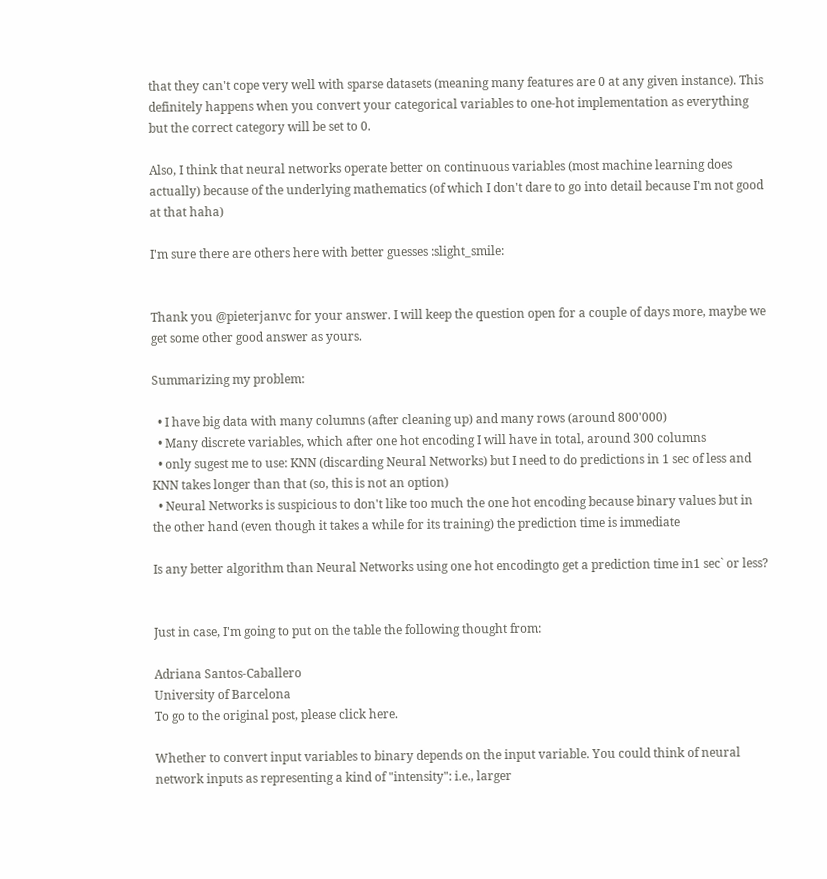that they can't cope very well with sparse datasets (meaning many features are 0 at any given instance). This definitely happens when you convert your categorical variables to one-hot implementation as everything but the correct category will be set to 0.

Also, I think that neural networks operate better on continuous variables (most machine learning does actually) because of the underlying mathematics (of which I don't dare to go into detail because I'm not good at that haha)

I'm sure there are others here with better guesses :slight_smile:


Thank you @pieterjanvc for your answer. I will keep the question open for a couple of days more, maybe we get some other good answer as yours.

Summarizing my problem:

  • I have big data with many columns (after cleaning up) and many rows (around 800'000)
  • Many discrete variables, which after one hot encoding I will have in total, around 300 columns
  • only sugest me to use: KNN (discarding Neural Networks) but I need to do predictions in 1 sec of less and KNN takes longer than that (so, this is not an option)
  • Neural Networks is suspicious to don't like too much the one hot encoding because binary values but in the other hand (even though it takes a while for its training) the prediction time is immediate

Is any better algorithm than Neural Networks using one hot encodingto get a prediction time in1 sec` or less?


Just in case, I'm going to put on the table the following thought from:

Adriana Santos-Caballero
University of Barcelona
To go to the original post, please click here.

Whether to convert input variables to binary depends on the input variable. You could think of neural network inputs as representing a kind of "intensity": i.e., larger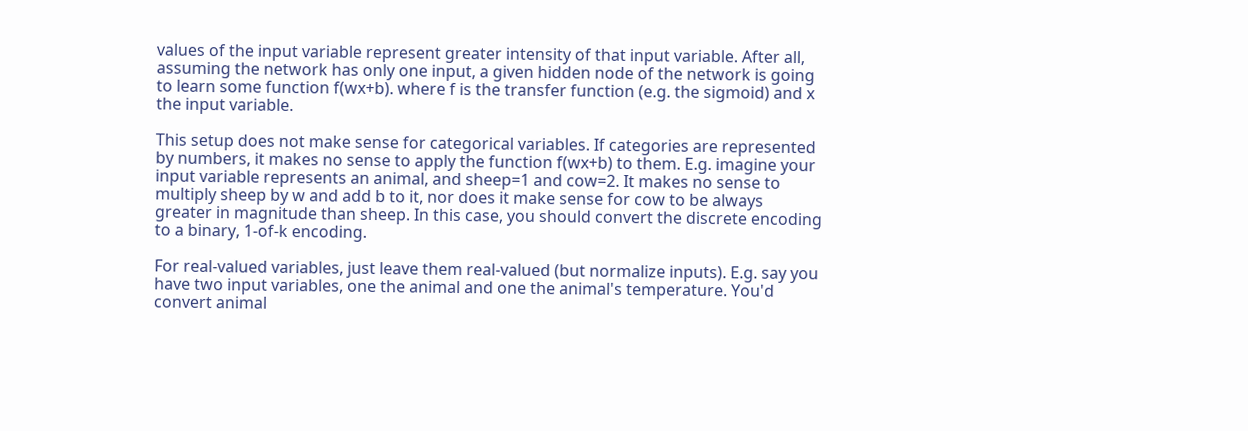values of the input variable represent greater intensity of that input variable. After all, assuming the network has only one input, a given hidden node of the network is going to learn some function f(wx+b). where f is the transfer function (e.g. the sigmoid) and x the input variable.

This setup does not make sense for categorical variables. If categories are represented by numbers, it makes no sense to apply the function f(wx+b) to them. E.g. imagine your input variable represents an animal, and sheep=1 and cow=2. It makes no sense to multiply sheep by w and add b to it, nor does it make sense for cow to be always greater in magnitude than sheep. In this case, you should convert the discrete encoding to a binary, 1-of-k encoding.

For real-valued variables, just leave them real-valued (but normalize inputs). E.g. say you have two input variables, one the animal and one the animal's temperature. You'd convert animal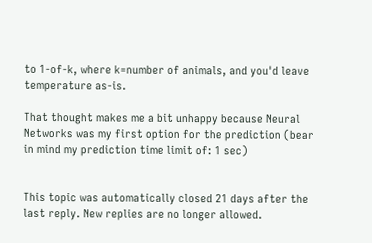to 1-of-k, where k=number of animals, and you'd leave temperature as-is.

That thought makes me a bit unhappy because Neural Networks was my first option for the prediction (bear in mind my prediction time limit of: 1 sec)


This topic was automatically closed 21 days after the last reply. New replies are no longer allowed.